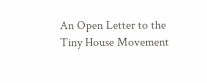An Open Letter to the Tiny House Movement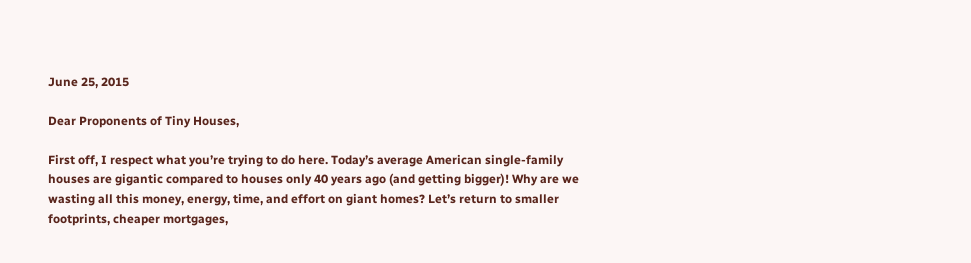June 25, 2015

Dear Proponents of Tiny Houses,

First off, I respect what you’re trying to do here. Today’s average American single-family houses are gigantic compared to houses only 40 years ago (and getting bigger)! Why are we wasting all this money, energy, time, and effort on giant homes? Let’s return to smaller footprints, cheaper mortgages,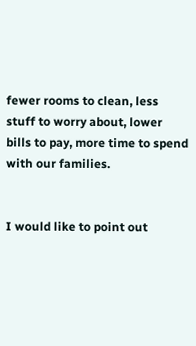fewer rooms to clean, less stuff to worry about, lower bills to pay, more time to spend with our families.


I would like to point out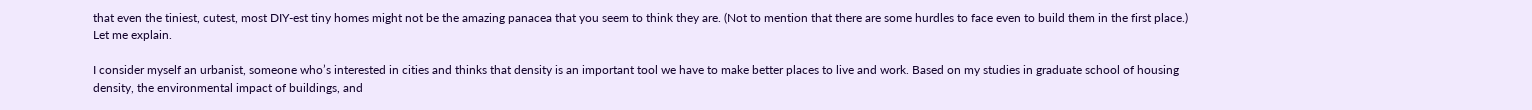that even the tiniest, cutest, most DIY-est tiny homes might not be the amazing panacea that you seem to think they are. (Not to mention that there are some hurdles to face even to build them in the first place.) Let me explain.

I consider myself an urbanist, someone who’s interested in cities and thinks that density is an important tool we have to make better places to live and work. Based on my studies in graduate school of housing density, the environmental impact of buildings, and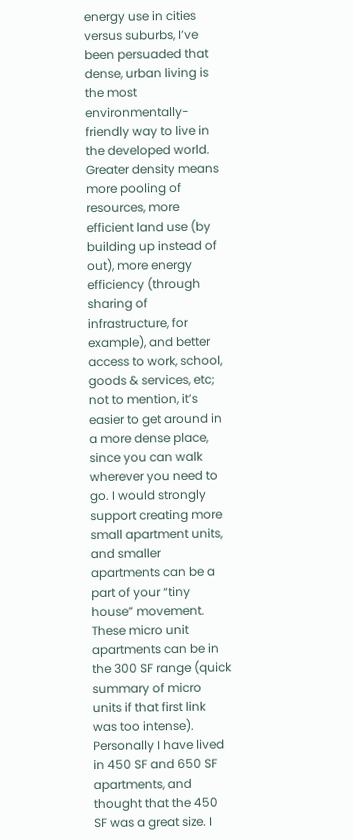energy use in cities versus suburbs, I’ve been persuaded that dense, urban living is the most environmentally-friendly way to live in the developed world. Greater density means more pooling of resources, more efficient land use (by building up instead of out), more energy efficiency (through sharing of infrastructure, for example), and better access to work, school, goods & services, etc; not to mention, it’s easier to get around in a more dense place, since you can walk wherever you need to go. I would strongly support creating more small apartment units, and smaller apartments can be a part of your “tiny house” movement. These micro unit apartments can be in the 300 SF range (quick summary of micro units if that first link was too intense). Personally I have lived in 450 SF and 650 SF apartments, and thought that the 450 SF was a great size. I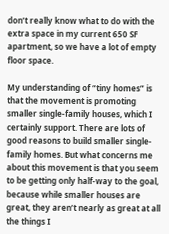don’t really know what to do with the extra space in my current 650 SF apartment, so we have a lot of empty floor space.

My understanding of “tiny homes” is that the movement is promoting smaller single-family houses, which I certainly support. There are lots of good reasons to build smaller single-family homes. But what concerns me about this movement is that you seem to be getting only half-way to the goal, because while smaller houses are great, they aren’t nearly as great at all the things I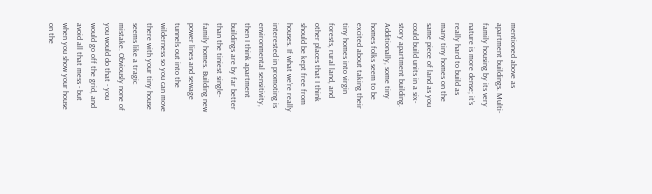mentioned above as apartment buildings. Multi-family housing by its very nature is more dense; it’s really hard to build as many tiny homes on the same piece of land as you could build units in a six-story apartment building. Additionally, some tiny homes folks seem to be excited about taking their tiny homes into virgin forests, rural land, and other places that I think should be kept free from houses. If what we’re really interested in promoting is environmental sensitivity, then I think apartment buildings are by far better than the tiniest single-family homes. Building new power lines and sewage tunnels out into the wilderness so you can move there with your tiny house seems like a tragic mistake. Obviously none of you would do that - you would go off the grid, and avoid all that mess - but when you show your house on the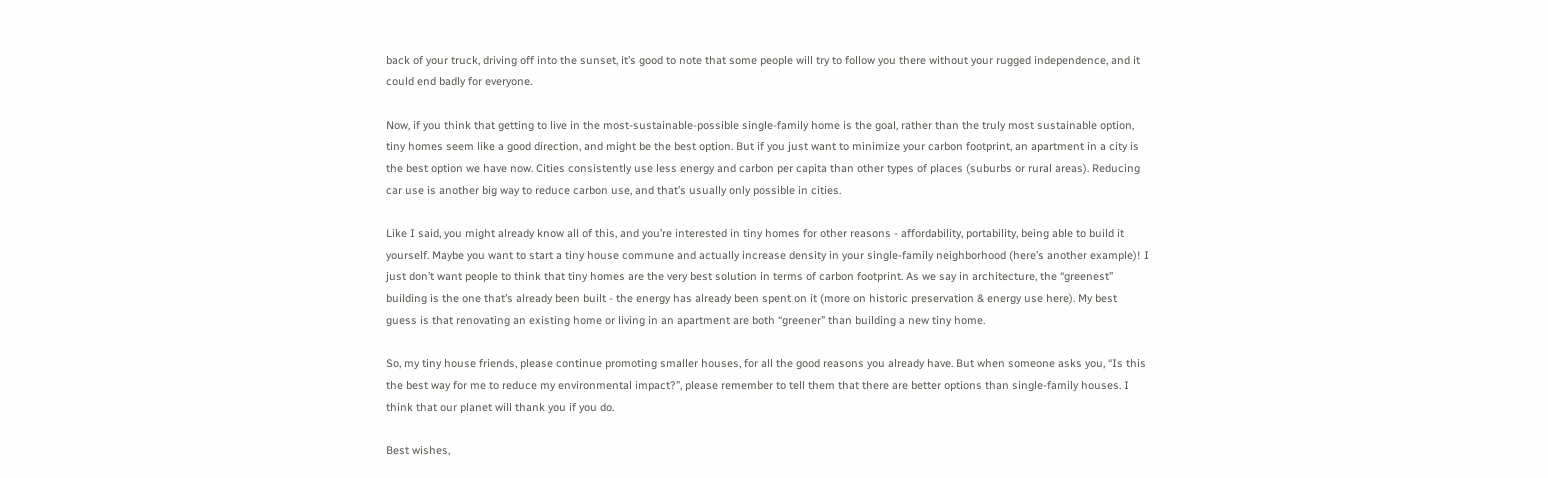back of your truck, driving off into the sunset, it’s good to note that some people will try to follow you there without your rugged independence, and it could end badly for everyone.

Now, if you think that getting to live in the most-sustainable-possible single-family home is the goal, rather than the truly most sustainable option, tiny homes seem like a good direction, and might be the best option. But if you just want to minimize your carbon footprint, an apartment in a city is the best option we have now. Cities consistently use less energy and carbon per capita than other types of places (suburbs or rural areas). Reducing car use is another big way to reduce carbon use, and that’s usually only possible in cities.

Like I said, you might already know all of this, and you’re interested in tiny homes for other reasons - affordability, portability, being able to build it yourself. Maybe you want to start a tiny house commune and actually increase density in your single-family neighborhood (here’s another example)! I just don’t want people to think that tiny homes are the very best solution in terms of carbon footprint. As we say in architecture, the “greenest” building is the one that’s already been built - the energy has already been spent on it (more on historic preservation & energy use here). My best guess is that renovating an existing home or living in an apartment are both “greener” than building a new tiny home.

So, my tiny house friends, please continue promoting smaller houses, for all the good reasons you already have. But when someone asks you, “Is this the best way for me to reduce my environmental impact?”, please remember to tell them that there are better options than single-family houses. I think that our planet will thank you if you do.

Best wishes,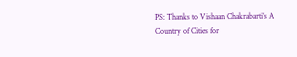PS: Thanks to Vishaan Chakrabarti’s A Country of Cities for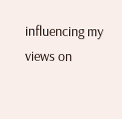influencing my views on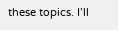these topics. I’ll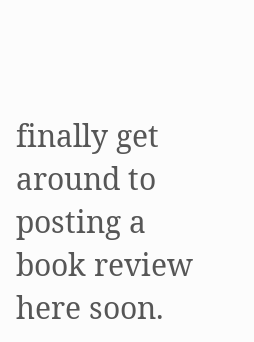finally get around to posting a book review here soon.